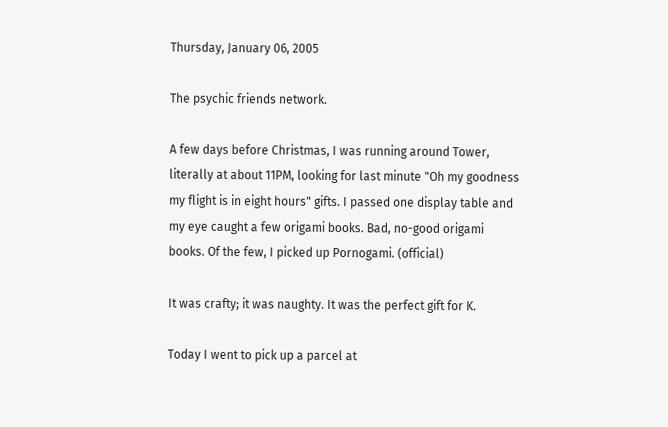Thursday, January 06, 2005

The psychic friends network.

A few days before Christmas, I was running around Tower, literally at about 11PM, looking for last minute "Oh my goodness my flight is in eight hours" gifts. I passed one display table and my eye caught a few origami books. Bad, no-good origami books. Of the few, I picked up Pornogami. (official)

It was crafty; it was naughty. It was the perfect gift for K.

Today I went to pick up a parcel at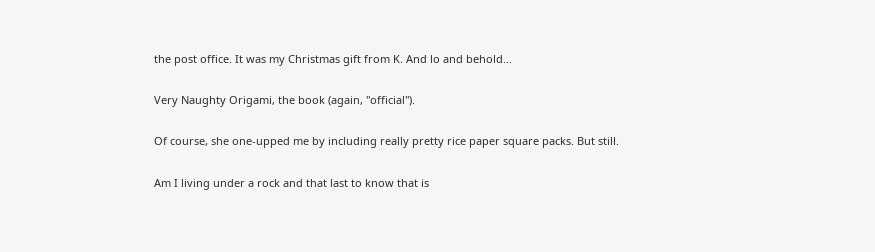the post office. It was my Christmas gift from K. And lo and behold...

Very Naughty Origami, the book (again, "official").

Of course, she one-upped me by including really pretty rice paper square packs. But still.

Am I living under a rock and that last to know that is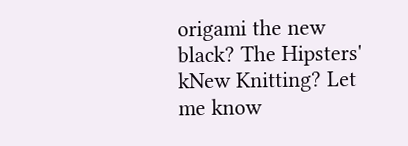origami the new black? The Hipsters' kNew Knitting? Let me know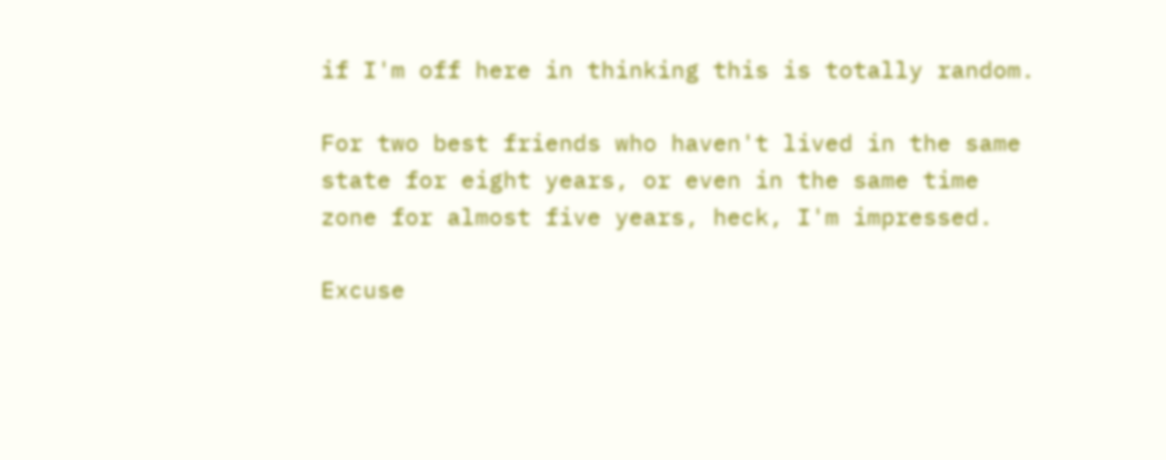if I'm off here in thinking this is totally random.

For two best friends who haven't lived in the same state for eight years, or even in the same time zone for almost five years, heck, I'm impressed.

Excuse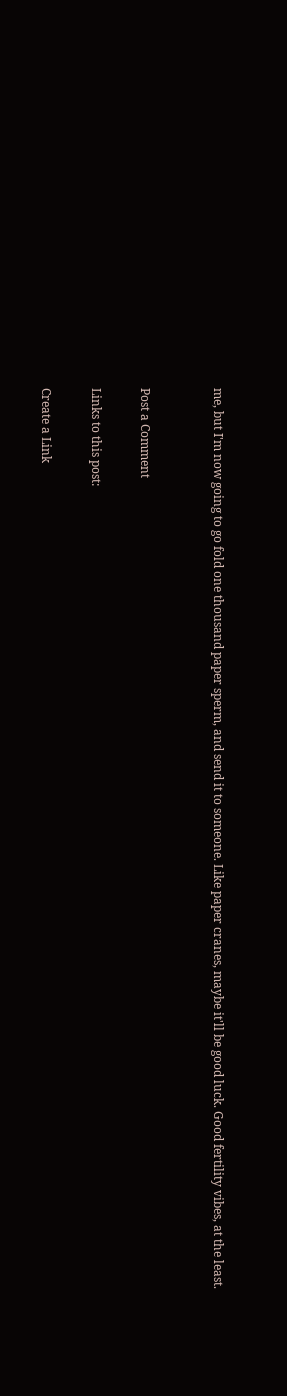me, but I'm now going to go fold one thousand paper sperm, and send it to someone. Like paper cranes, maybe it'll be good luck. Good fertility vibes, at the least.


Post a Comment

Links to this post:

Create a Link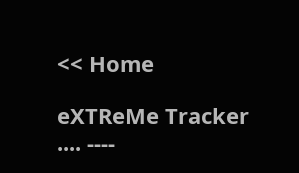<< Home

eXTReMe Tracker
.... ----